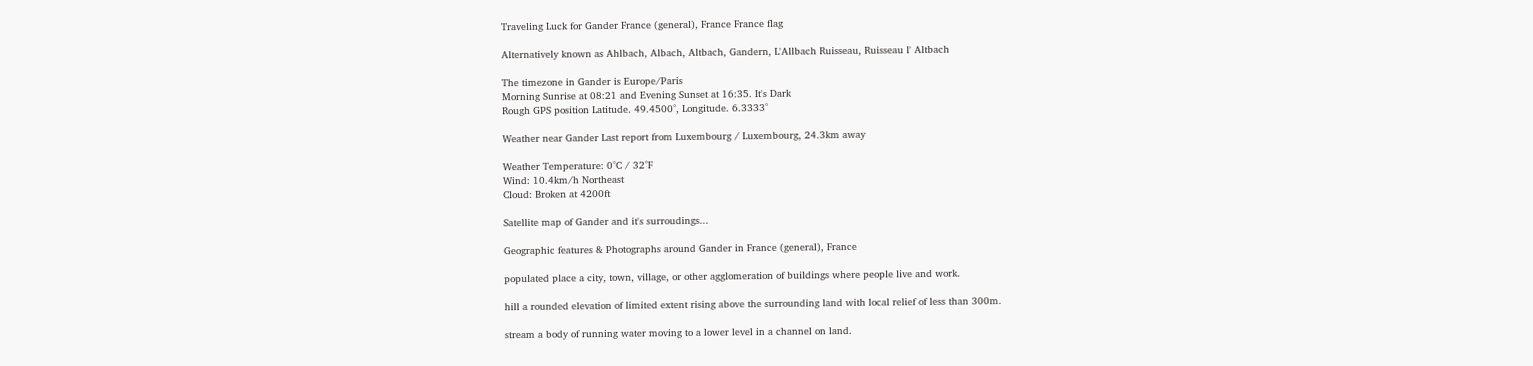Traveling Luck for Gander France (general), France France flag

Alternatively known as Ahlbach, Albach, Altbach, Gandern, L'Allbach Ruisseau, Ruisseau l' Altbach

The timezone in Gander is Europe/Paris
Morning Sunrise at 08:21 and Evening Sunset at 16:35. It's Dark
Rough GPS position Latitude. 49.4500°, Longitude. 6.3333°

Weather near Gander Last report from Luxembourg / Luxembourg, 24.3km away

Weather Temperature: 0°C / 32°F
Wind: 10.4km/h Northeast
Cloud: Broken at 4200ft

Satellite map of Gander and it's surroudings...

Geographic features & Photographs around Gander in France (general), France

populated place a city, town, village, or other agglomeration of buildings where people live and work.

hill a rounded elevation of limited extent rising above the surrounding land with local relief of less than 300m.

stream a body of running water moving to a lower level in a channel on land.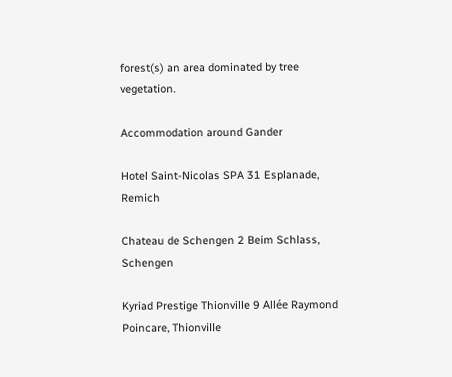forest(s) an area dominated by tree vegetation.

Accommodation around Gander

Hotel Saint-Nicolas SPA 31 Esplanade, Remich

Chateau de Schengen 2 Beim Schlass, Schengen

Kyriad Prestige Thionville 9 Allée Raymond Poincare, Thionville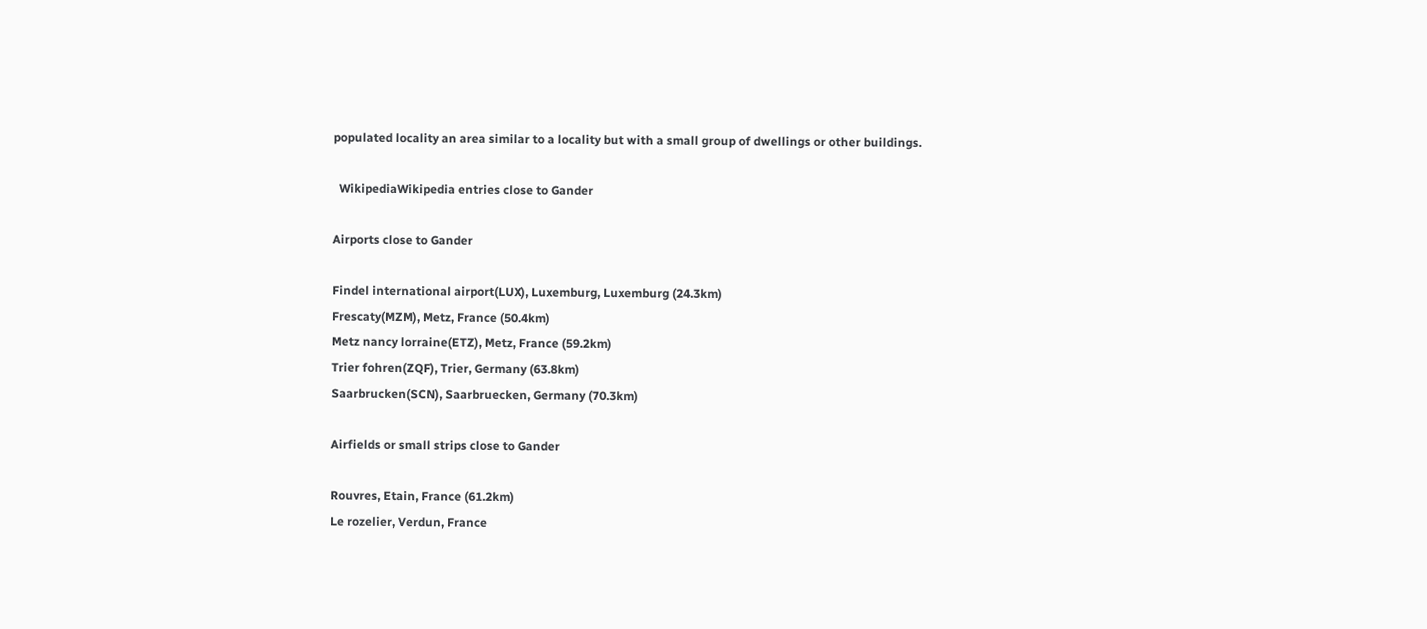populated locality an area similar to a locality but with a small group of dwellings or other buildings.

  WikipediaWikipedia entries close to Gander

Airports close to Gander

Findel international airport(LUX), Luxemburg, Luxemburg (24.3km)
Frescaty(MZM), Metz, France (50.4km)
Metz nancy lorraine(ETZ), Metz, France (59.2km)
Trier fohren(ZQF), Trier, Germany (63.8km)
Saarbrucken(SCN), Saarbruecken, Germany (70.3km)

Airfields or small strips close to Gander

Rouvres, Etain, France (61.2km)
Le rozelier, Verdun, France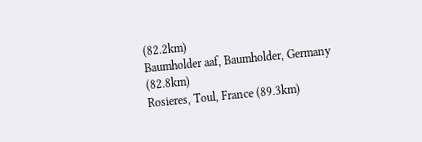(82.2km)
Baumholder aaf, Baumholder, Germany (82.8km)
Rosieres, Toul, France (89.3km)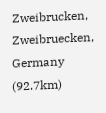Zweibrucken, Zweibruecken, Germany (92.7km)